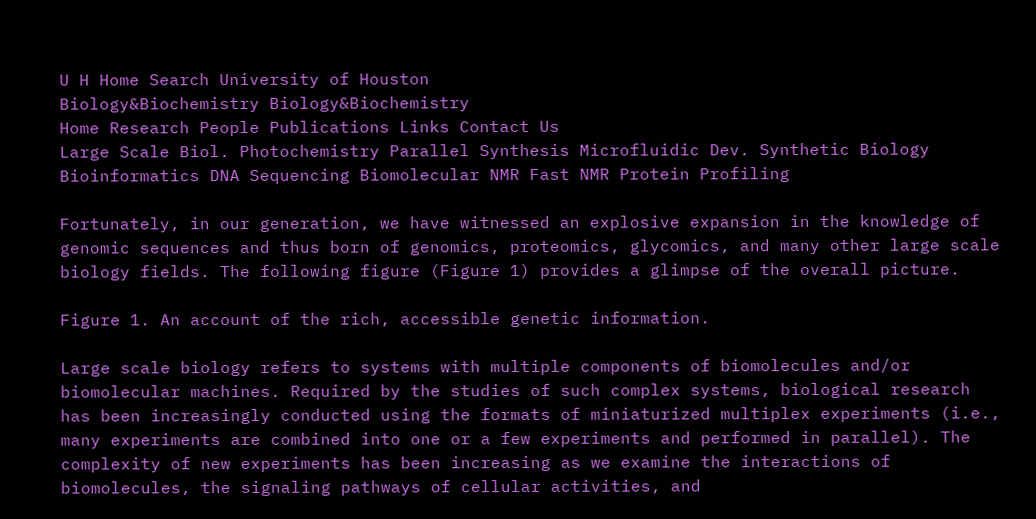U H Home Search University of Houston
Biology&Biochemistry Biology&Biochemistry
Home Research People Publications Links Contact Us
Large Scale Biol. Photochemistry Parallel Synthesis Microfluidic Dev. Synthetic Biology Bioinformatics DNA Sequencing Biomolecular NMR Fast NMR Protein Profiling

Fortunately, in our generation, we have witnessed an explosive expansion in the knowledge of genomic sequences and thus born of genomics, proteomics, glycomics, and many other large scale biology fields. The following figure (Figure 1) provides a glimpse of the overall picture.

Figure 1. An account of the rich, accessible genetic information.

Large scale biology refers to systems with multiple components of biomolecules and/or biomolecular machines. Required by the studies of such complex systems, biological research has been increasingly conducted using the formats of miniaturized multiplex experiments (i.e., many experiments are combined into one or a few experiments and performed in parallel). The complexity of new experiments has been increasing as we examine the interactions of biomolecules, the signaling pathways of cellular activities, and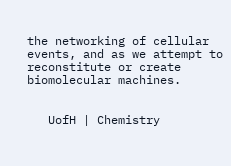the networking of cellular events, and as we attempt to reconstitute or create biomolecular machines.


   UofH | Chemistry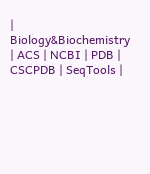| Biology&Biochemistry | ACS | NCBI | PDB | CSCPDB | SeqTools |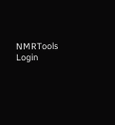NMRTools                                       Login